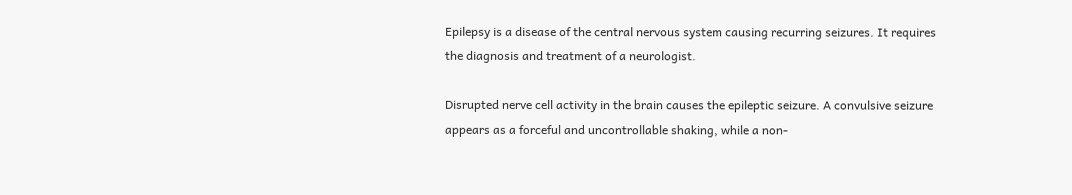Epilepsy is a disease of the central nervous system causing recurring seizures. It requires the diagnosis and treatment of a neurologist.

Disrupted nerve cell activity in the brain causes the epileptic seizure. A convulsive seizure appears as a forceful and uncontrollable shaking, while a non-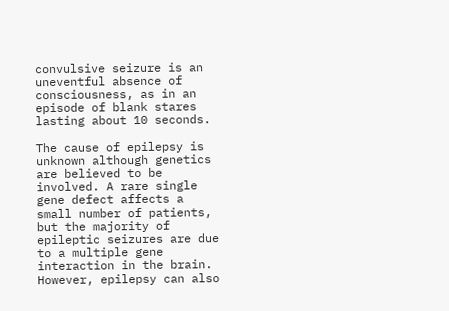convulsive seizure is an uneventful absence of consciousness, as in an episode of blank stares lasting about 10 seconds.

The cause of epilepsy is unknown although genetics are believed to be involved. A rare single gene defect affects a small number of patients, but the majority of epileptic seizures are due to a multiple gene interaction in the brain. However, epilepsy can also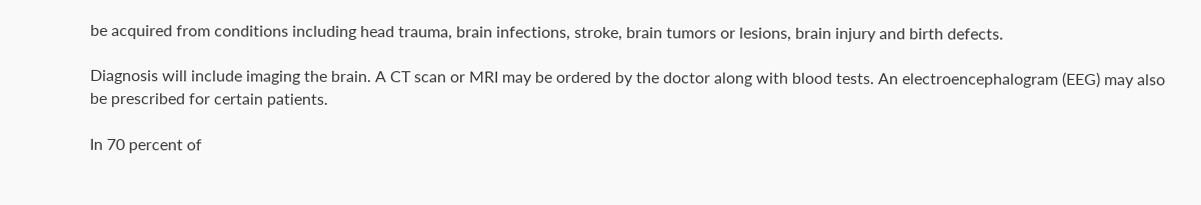be acquired from conditions including head trauma, brain infections, stroke, brain tumors or lesions, brain injury and birth defects.

Diagnosis will include imaging the brain. A CT scan or MRI may be ordered by the doctor along with blood tests. An electroencephalogram (EEG) may also be prescribed for certain patients.

In 70 percent of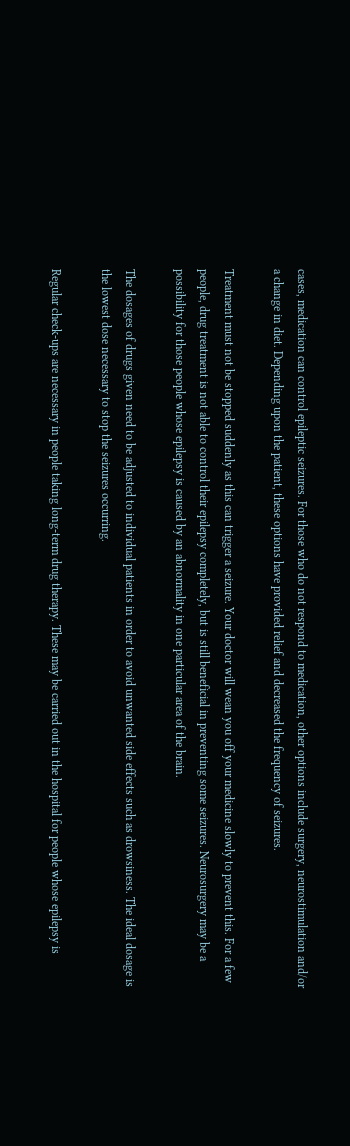cases, medication can control epileptic seizures. For those who do not respond to medication, other options include surgery, neurostimulation and/or a change in diet. Depending upon the patient, these options have provided relief and decreased the frequency of seizures.

Treatment must not be stopped suddenly as this can trigger a seizure. Your doctor will wean you off your medicine slowly to prevent this. For a few people, drug treatment is not able to control their epilepsy completely, but is still beneficial in preventing some seizures. Neurosurgery may be a possibility for those people whose epilepsy is caused by an abnormality in one particular area of the brain.

The dosages of drugs given need to be adjusted to individual patients in order to avoid unwanted side effects such as drowsiness. The ideal dosage is the lowest dose necessary to stop the seizures occurring.

Regular check-ups are necessary in people taking long-term drug therapy. These may be carried out in the hospital for people whose epilepsy is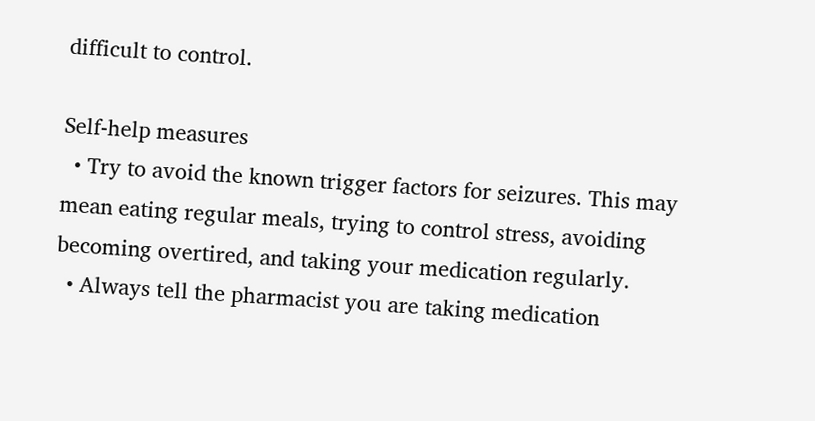difficult to control.

Self-help measures
  • Try to avoid the known trigger factors for seizures. This may mean eating regular meals, trying to control stress, avoiding becoming overtired, and taking your medication regularly.
  • Always tell the pharmacist you are taking medication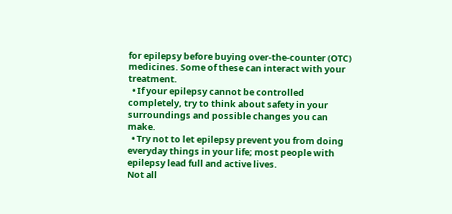for epilepsy before buying over-the-counter (OTC) medicines. Some of these can interact with your treatment.
  • If your epilepsy cannot be controlled completely, try to think about safety in your surroundings and possible changes you can make.
  • Try not to let epilepsy prevent you from doing everyday things in your life; most people with epilepsy lead full and active lives.
Not all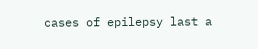cases of epilepsy last a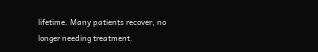lifetime. Many patients recover, no longer needing treatment.